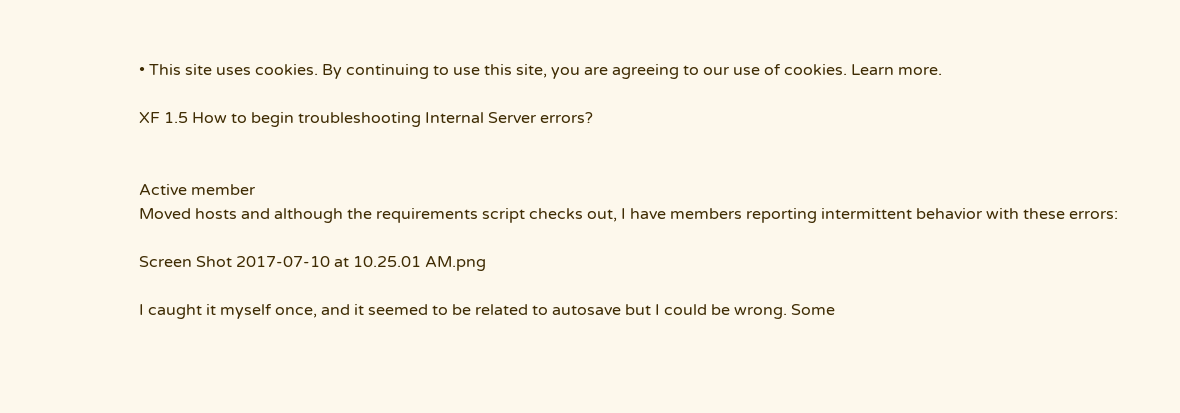• This site uses cookies. By continuing to use this site, you are agreeing to our use of cookies. Learn more.

XF 1.5 How to begin troubleshooting Internal Server errors?


Active member
Moved hosts and although the requirements script checks out, I have members reporting intermittent behavior with these errors:

Screen Shot 2017-07-10 at 10.25.01 AM.png

I caught it myself once, and it seemed to be related to autosave but I could be wrong. Some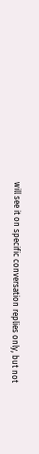will see it on specific conversation replies only, but not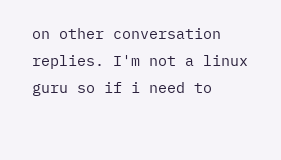on other conversation replies. I'm not a linux guru so if i need to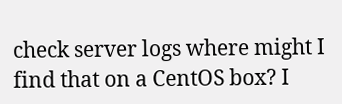check server logs where might I find that on a CentOS box? I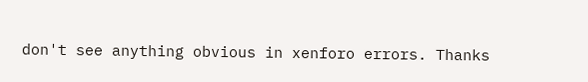don't see anything obvious in xenforo errors. Thanks